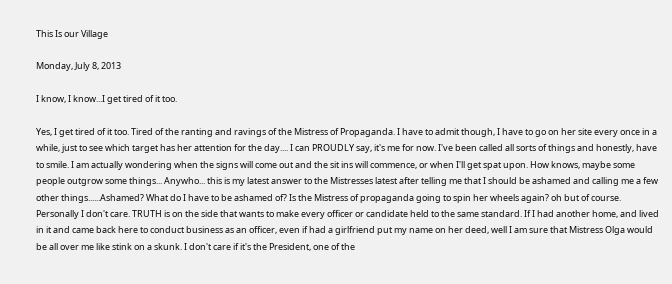This Is our Village

Monday, July 8, 2013

I know, I know...I get tired of it too.

Yes, I get tired of it too. Tired of the ranting and ravings of the Mistress of Propaganda. I have to admit though, I have to go on her site every once in a while, just to see which target has her attention for the day.... I can PROUDLY say, it's me for now. I've been called all sorts of things and honestly, have to smile. I am actually wondering when the signs will come out and the sit ins will commence, or when I'll get spat upon. How knows, maybe some people outgrow some things... Anywho... this is my latest answer to the Mistresses latest after telling me that I should be ashamed and calling me a few other things......Ashamed? What do I have to be ashamed of? Is the Mistress of propaganda going to spin her wheels again? oh but of course. Personally I don't care. TRUTH is on the side that wants to make every officer or candidate held to the same standard. If I had another home, and lived in it and came back here to conduct business as an officer, even if had a girlfriend put my name on her deed, well I am sure that Mistress Olga would be all over me like stink on a skunk. I don't care if it's the President, one of the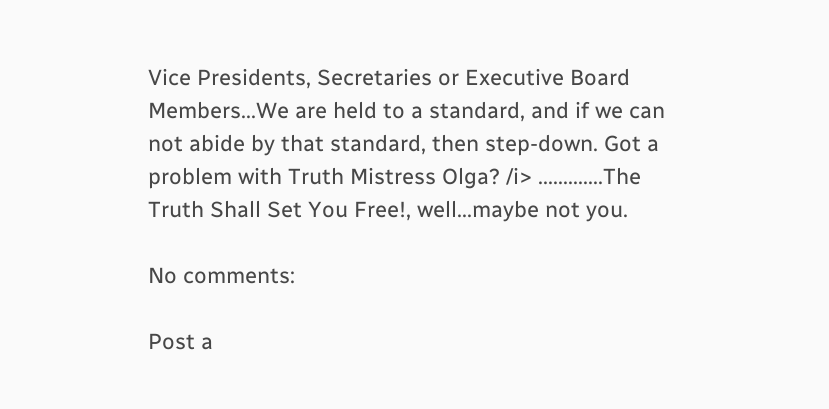Vice Presidents, Secretaries or Executive Board Members...We are held to a standard, and if we can not abide by that standard, then step-down. Got a problem with Truth Mistress Olga? /i> .............The Truth Shall Set You Free!, well...maybe not you.

No comments:

Post a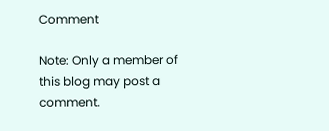Comment

Note: Only a member of this blog may post a comment.